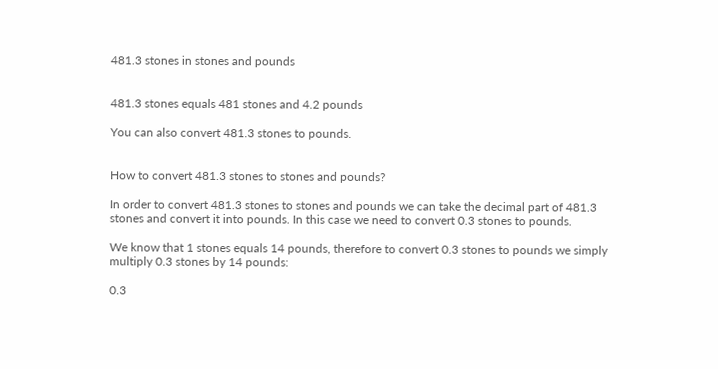481.3 stones in stones and pounds


481.3 stones equals 481 stones and 4.2 pounds

You can also convert 481.3 stones to pounds.


How to convert 481.3 stones to stones and pounds?

In order to convert 481.3 stones to stones and pounds we can take the decimal part of 481.3 stones and convert it into pounds. In this case we need to convert 0.3 stones to pounds.

We know that 1 stones equals 14 pounds, therefore to convert 0.3 stones to pounds we simply multiply 0.3 stones by 14 pounds:

0.3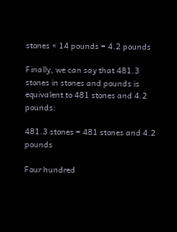stones × 14 pounds = 4.2 pounds

Finally, we can say that 481.3 stones in stones and pounds is equivalent to 481 stones and 4.2 pounds:

481.3 stones = 481 stones and 4.2 pounds

Four hundred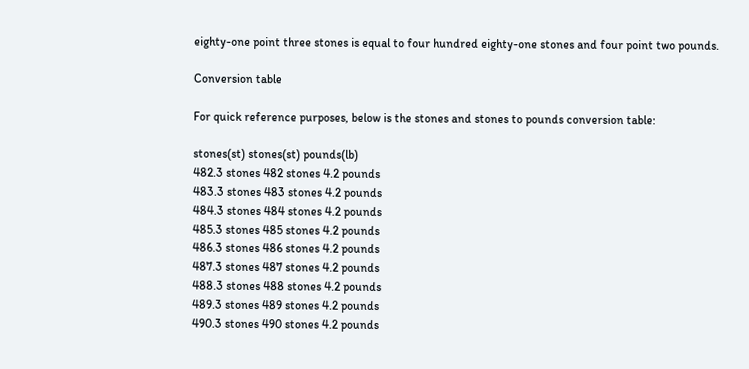eighty-one point three stones is equal to four hundred eighty-one stones and four point two pounds.

Conversion table

For quick reference purposes, below is the stones and stones to pounds conversion table:

stones(st) stones(st) pounds(lb)
482.3 stones 482 stones 4.2 pounds
483.3 stones 483 stones 4.2 pounds
484.3 stones 484 stones 4.2 pounds
485.3 stones 485 stones 4.2 pounds
486.3 stones 486 stones 4.2 pounds
487.3 stones 487 stones 4.2 pounds
488.3 stones 488 stones 4.2 pounds
489.3 stones 489 stones 4.2 pounds
490.3 stones 490 stones 4.2 pounds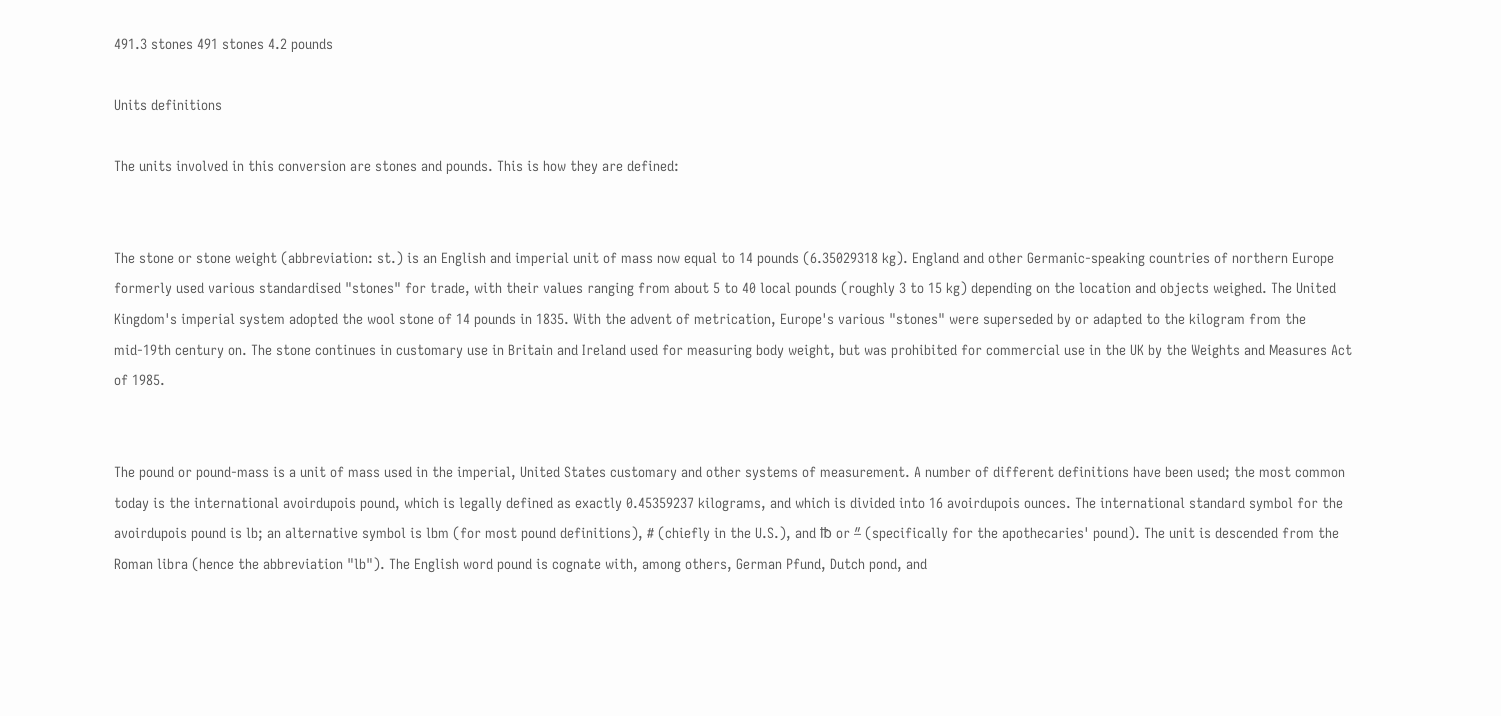491.3 stones 491 stones 4.2 pounds

Units definitions

The units involved in this conversion are stones and pounds. This is how they are defined:


The stone or stone weight (abbreviation: st.) is an English and imperial unit of mass now equal to 14 pounds (6.35029318 kg). England and other Germanic-speaking countries of northern Europe formerly used various standardised "stones" for trade, with their values ranging from about 5 to 40 local pounds (roughly 3 to 15 kg) depending on the location and objects weighed. The United Kingdom's imperial system adopted the wool stone of 14 pounds in 1835. With the advent of metrication, Europe's various "stones" were superseded by or adapted to the kilogram from the mid-19th century on. The stone continues in customary use in Britain and Ireland used for measuring body weight, but was prohibited for commercial use in the UK by the Weights and Measures Act of 1985.


The pound or pound-mass is a unit of mass used in the imperial, United States customary and other systems of measurement. A number of different definitions have been used; the most common today is the international avoirdupois pound, which is legally defined as exactly 0.45359237 kilograms, and which is divided into 16 avoirdupois ounces. The international standard symbol for the avoirdupois pound is lb; an alternative symbol is lbm (for most pound definitions), # (chiefly in the U.S.), and ℔ or ″̶ (specifically for the apothecaries' pound). The unit is descended from the Roman libra (hence the abbreviation "lb"). The English word pound is cognate with, among others, German Pfund, Dutch pond, and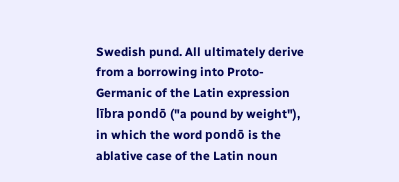Swedish pund. All ultimately derive from a borrowing into Proto-Germanic of the Latin expression lībra pondō ("a pound by weight"), in which the word pondō is the ablative case of the Latin noun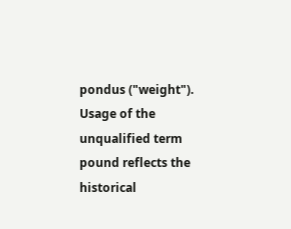pondus ("weight"). Usage of the unqualified term pound reflects the historical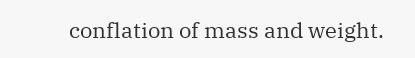conflation of mass and weight.